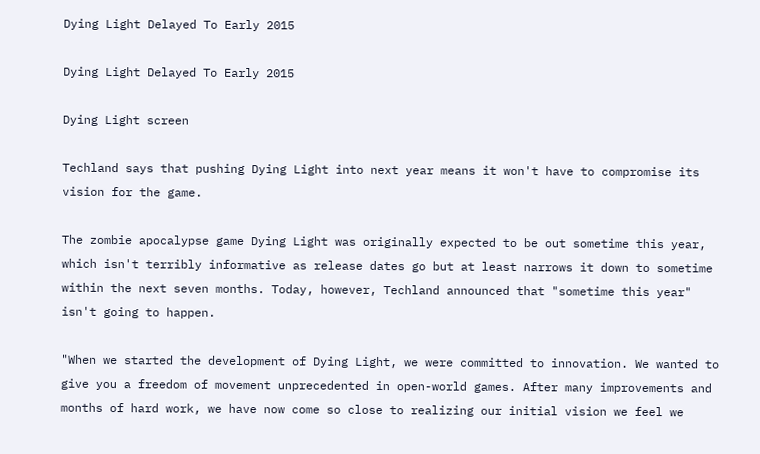Dying Light Delayed To Early 2015

Dying Light Delayed To Early 2015

Dying Light screen

Techland says that pushing Dying Light into next year means it won't have to compromise its vision for the game.

The zombie apocalypse game Dying Light was originally expected to be out sometime this year, which isn't terribly informative as release dates go but at least narrows it down to sometime within the next seven months. Today, however, Techland announced that "sometime this year" isn't going to happen.

"When we started the development of Dying Light, we were committed to innovation. We wanted to give you a freedom of movement unprecedented in open-world games. After many improvements and months of hard work, we have now come so close to realizing our initial vision we feel we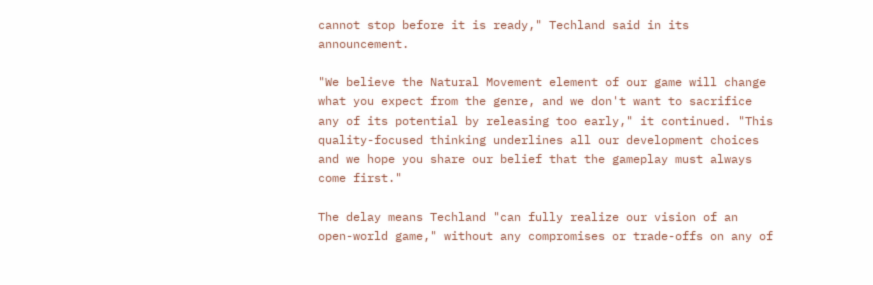cannot stop before it is ready," Techland said in its announcement.

"We believe the Natural Movement element of our game will change what you expect from the genre, and we don't want to sacrifice any of its potential by releasing too early," it continued. "This quality-focused thinking underlines all our development choices and we hope you share our belief that the gameplay must always come first."

The delay means Techland "can fully realize our vision of an open-world game," without any compromises or trade-offs on any of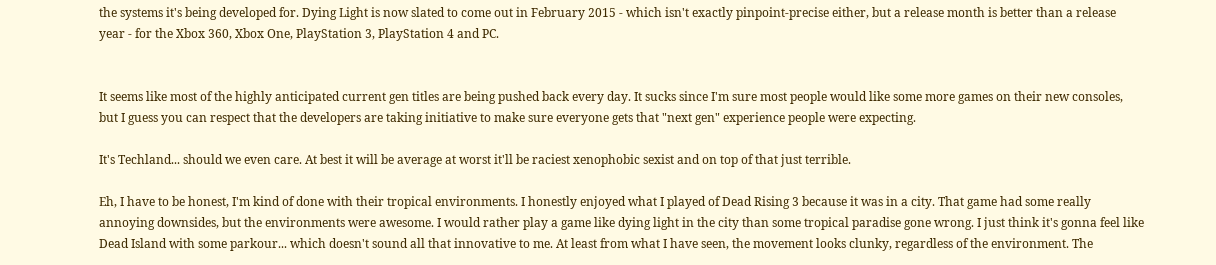the systems it's being developed for. Dying Light is now slated to come out in February 2015 - which isn't exactly pinpoint-precise either, but a release month is better than a release year - for the Xbox 360, Xbox One, PlayStation 3, PlayStation 4 and PC.


It seems like most of the highly anticipated current gen titles are being pushed back every day. It sucks since I'm sure most people would like some more games on their new consoles, but I guess you can respect that the developers are taking initiative to make sure everyone gets that "next gen" experience people were expecting.

It's Techland... should we even care. At best it will be average at worst it'll be raciest xenophobic sexist and on top of that just terrible.

Eh, I have to be honest, I'm kind of done with their tropical environments. I honestly enjoyed what I played of Dead Rising 3 because it was in a city. That game had some really annoying downsides, but the environments were awesome. I would rather play a game like dying light in the city than some tropical paradise gone wrong. I just think it's gonna feel like Dead Island with some parkour... which doesn't sound all that innovative to me. At least from what I have seen, the movement looks clunky, regardless of the environment. The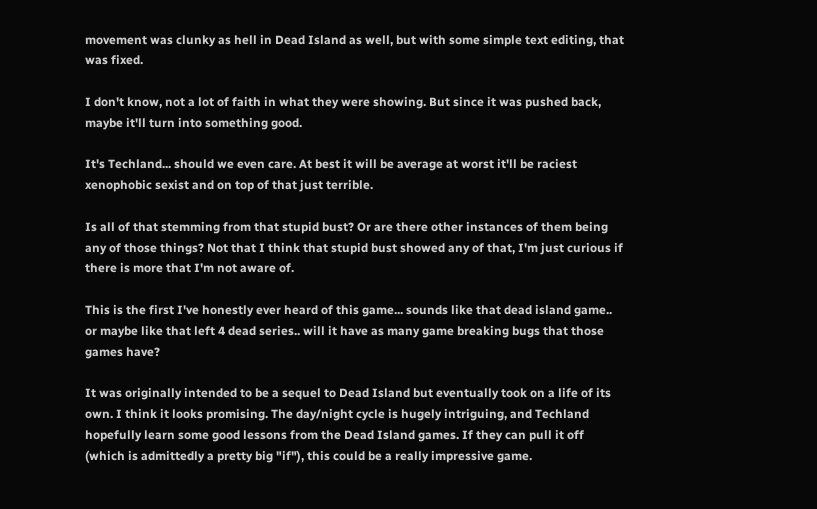movement was clunky as hell in Dead Island as well, but with some simple text editing, that was fixed.

I don't know, not a lot of faith in what they were showing. But since it was pushed back, maybe it'll turn into something good.

It's Techland... should we even care. At best it will be average at worst it'll be raciest xenophobic sexist and on top of that just terrible.

Is all of that stemming from that stupid bust? Or are there other instances of them being any of those things? Not that I think that stupid bust showed any of that, I'm just curious if there is more that I'm not aware of.

This is the first I've honestly ever heard of this game... sounds like that dead island game.. or maybe like that left 4 dead series.. will it have as many game breaking bugs that those games have?

It was originally intended to be a sequel to Dead Island but eventually took on a life of its own. I think it looks promising. The day/night cycle is hugely intriguing, and Techland hopefully learn some good lessons from the Dead Island games. If they can pull it off (which is admittedly a pretty big "if"), this could be a really impressive game.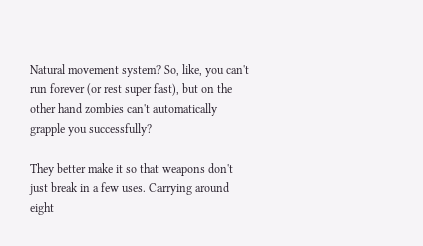Natural movement system? So, like, you can't run forever (or rest super fast), but on the other hand zombies can't automatically grapple you successfully?

They better make it so that weapons don't just break in a few uses. Carrying around eight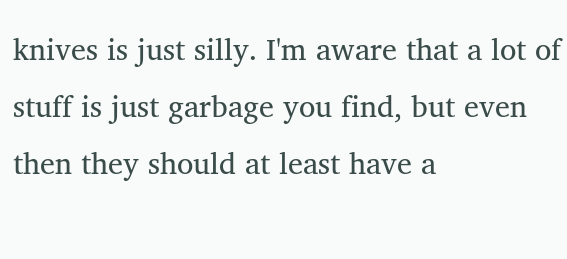knives is just silly. I'm aware that a lot of stuff is just garbage you find, but even then they should at least have a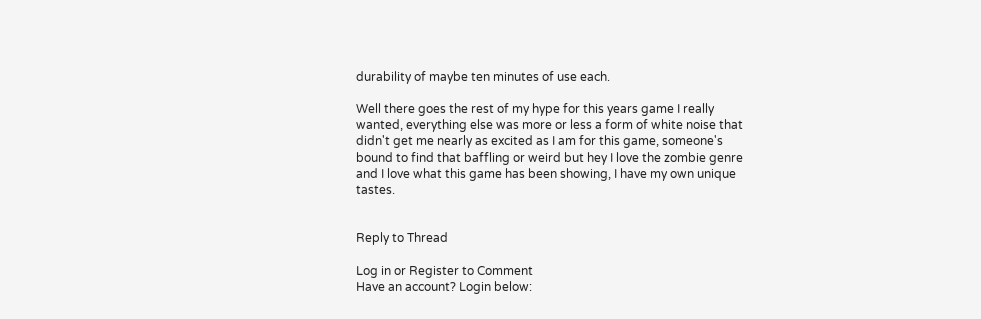durability of maybe ten minutes of use each.

Well there goes the rest of my hype for this years game I really wanted, everything else was more or less a form of white noise that didn't get me nearly as excited as I am for this game, someone's bound to find that baffling or weird but hey I love the zombie genre and I love what this game has been showing, I have my own unique tastes.


Reply to Thread

Log in or Register to Comment
Have an account? Login below: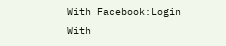With Facebook:Login With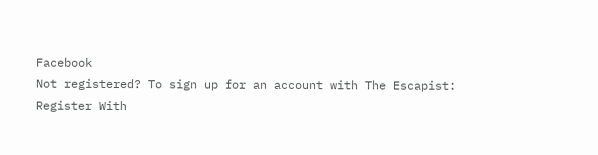Facebook
Not registered? To sign up for an account with The Escapist:
Register With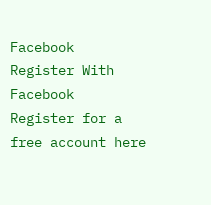Facebook
Register With Facebook
Register for a free account here